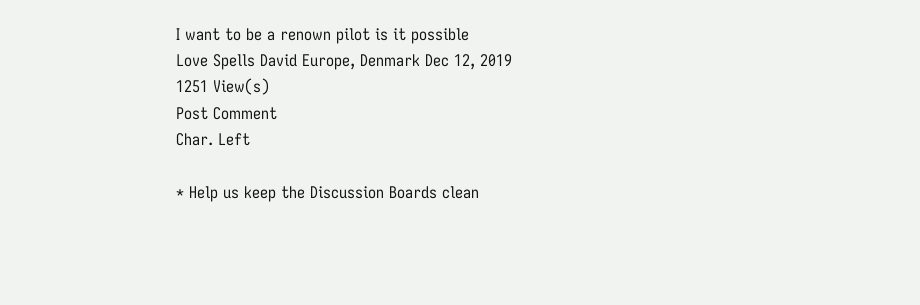I want to be a renown pilot is it possible
Love Spells David Europe, Denmark Dec 12, 2019
1251 View(s)
Post Comment
Char. Left

* Help us keep the Discussion Boards clean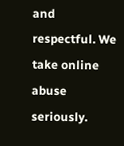and respectful. We take online abuse seriously.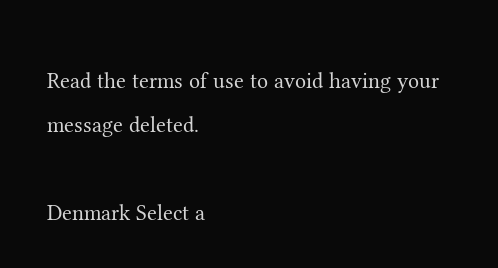Read the terms of use to avoid having your message deleted.

Denmark Select a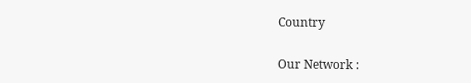Country

Our Network :